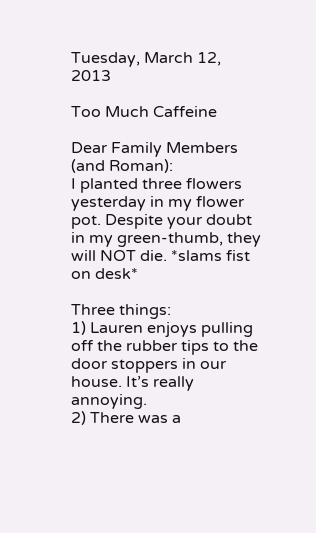Tuesday, March 12, 2013

Too Much Caffeine

Dear Family Members (and Roman):
I planted three flowers yesterday in my flower pot. Despite your doubt in my green-thumb, they will NOT die. *slams fist on desk*

Three things:
1) Lauren enjoys pulling off the rubber tips to the door stoppers in our house. It’s really annoying.
2) There was a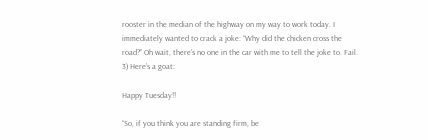rooster in the median of the highway on my way to work today. I immediately wanted to crack a joke: “Why did the chicken cross the road?” Oh wait, there’s no one in the car with me to tell the joke to. Fail.
3) Here’s a goat:

Happy Tuesday!!

“So, if you think you are standing firm, be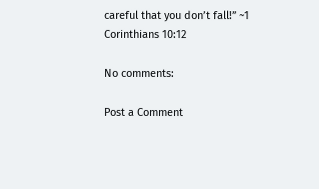careful that you don’t fall!” ~1 Corinthians 10:12

No comments:

Post a Comment